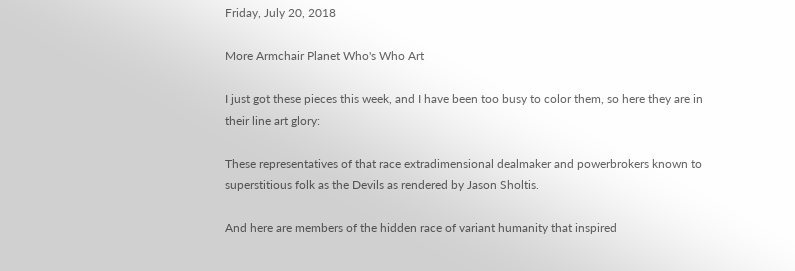Friday, July 20, 2018

More Armchair Planet Who's Who Art

I just got these pieces this week, and I have been too busy to color them, so here they are in their line art glory:

These representatives of that race extradimensional dealmaker and powerbrokers known to superstitious folk as the Devils as rendered by Jason Sholtis.

And here are members of the hidden race of variant humanity that inspired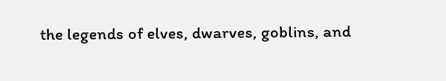the legends of elves, dwarves, goblins, and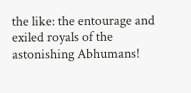the like: the entourage and exiled royals of the astonishing Abhumans!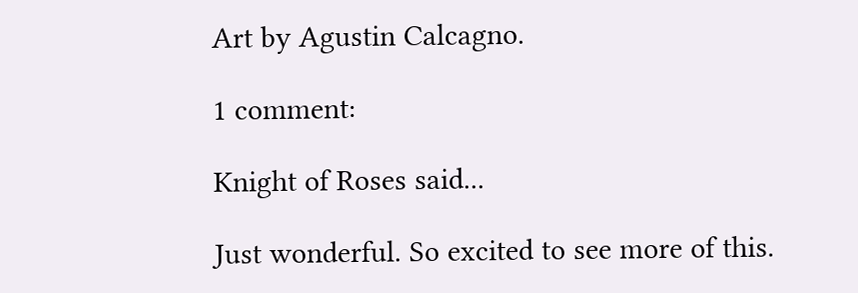Art by Agustin Calcagno.

1 comment:

Knight of Roses said...

Just wonderful. So excited to see more of this.